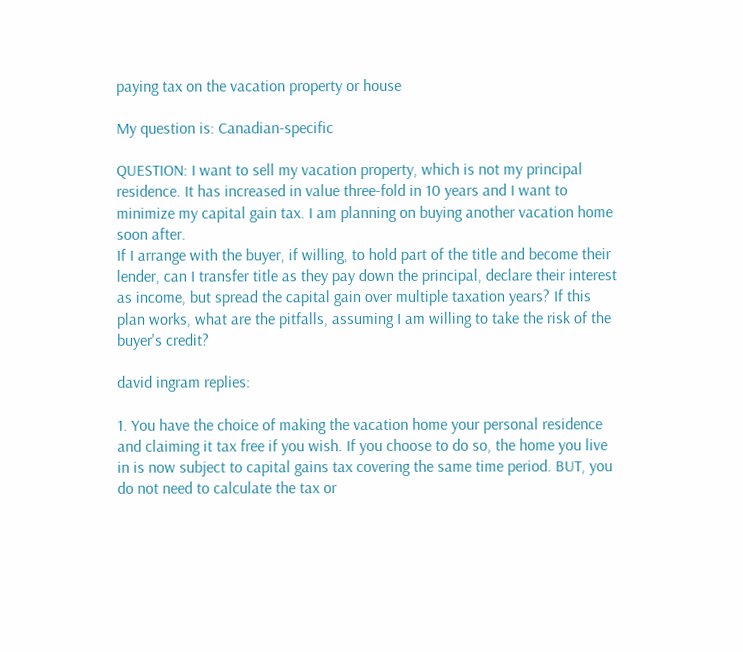paying tax on the vacation property or house

My question is: Canadian-specific

QUESTION: I want to sell my vacation property, which is not my principal residence. It has increased in value three-fold in 10 years and I want to minimize my capital gain tax. I am planning on buying another vacation home soon after.
If I arrange with the buyer, if willing, to hold part of the title and become their lender, can I transfer title as they pay down the principal, declare their interest as income, but spread the capital gain over multiple taxation years? If this plan works, what are the pitfalls, assuming I am willing to take the risk of the buyer's credit?

david ingram replies:

1. You have the choice of making the vacation home your personal residence and claiming it tax free if you wish. If you choose to do so, the home you live in is now subject to capital gains tax covering the same time period. BUT, you do not need to calculate the tax or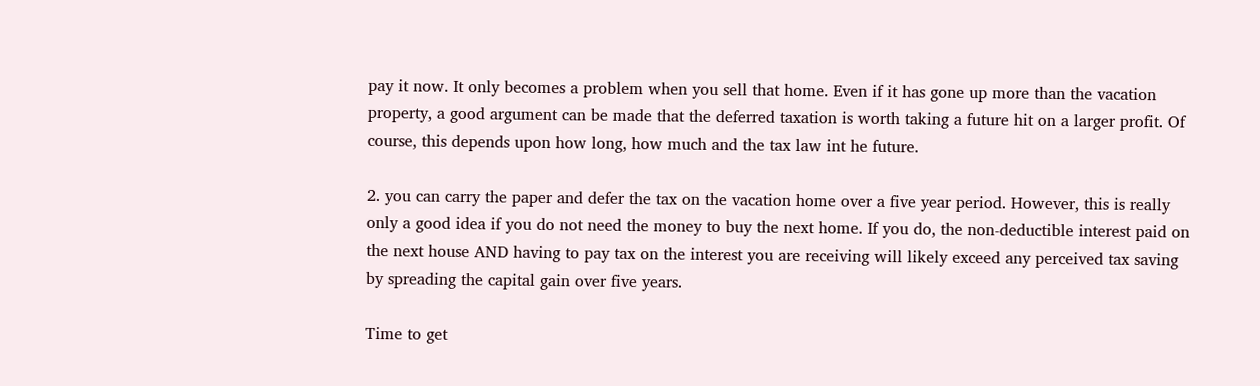pay it now. It only becomes a problem when you sell that home. Even if it has gone up more than the vacation property, a good argument can be made that the deferred taxation is worth taking a future hit on a larger profit. Of course, this depends upon how long, how much and the tax law int he future.

2. you can carry the paper and defer the tax on the vacation home over a five year period. However, this is really only a good idea if you do not need the money to buy the next home. If you do, the non-deductible interest paid on the next house AND having to pay tax on the interest you are receiving will likely exceed any perceived tax saving by spreading the capital gain over five years.

Time to get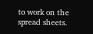to work on the spread sheets.